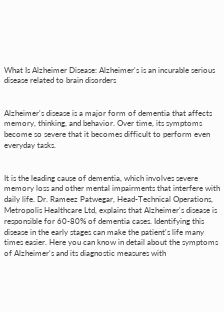What Is Alzheimer Disease: Alzheimer's is an incurable serious disease related to brain disorders


Alzheimer's disease is a major form of dementia that affects memory, thinking, and behavior. Over time, its symptoms become so severe that it becomes difficult to perform even everyday tasks.


It is the leading cause of dementia, which involves severe memory loss and other mental impairments that interfere with daily life. Dr. Rameez Patwegar, Head-Technical Operations, Metropolis Healthcare Ltd, explains that Alzheimer's disease is responsible for 60-80% of dementia cases. Identifying this disease in the early stages can make the patient's life many times easier. Here you can know in detail about the symptoms of Alzheimer's and its diagnostic measures with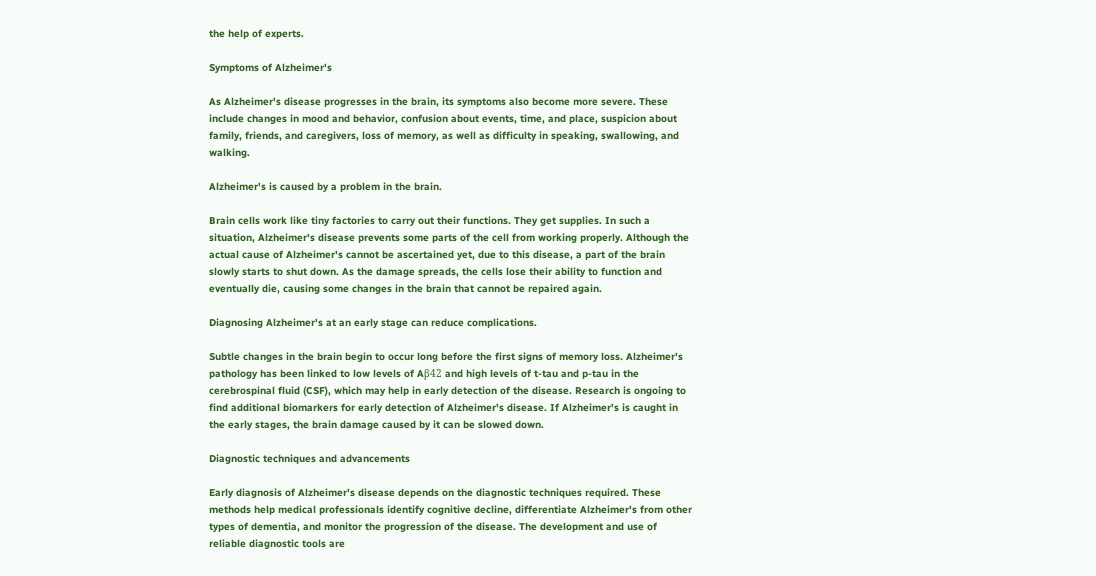the help of experts.

Symptoms of Alzheimer's

As Alzheimer's disease progresses in the brain, its symptoms also become more severe. These include changes in mood and behavior, confusion about events, time, and place, suspicion about family, friends, and caregivers, loss of memory, as well as difficulty in speaking, swallowing, and walking.

Alzheimer's is caused by a problem in the brain.

Brain cells work like tiny factories to carry out their functions. They get supplies. In such a situation, Alzheimer's disease prevents some parts of the cell from working properly. Although the actual cause of Alzheimer's cannot be ascertained yet, due to this disease, a part of the brain slowly starts to shut down. As the damage spreads, the cells lose their ability to function and eventually die, causing some changes in the brain that cannot be repaired again.

Diagnosing Alzheimer's at an early stage can reduce complications.

Subtle changes in the brain begin to occur long before the first signs of memory loss. Alzheimer's pathology has been linked to low levels of Aβ42 and high levels of t-tau and p-tau in the cerebrospinal fluid (CSF), which may help in early detection of the disease. Research is ongoing to find additional biomarkers for early detection of Alzheimer's disease. If Alzheimer's is caught in the early stages, the brain damage caused by it can be slowed down.

Diagnostic techniques and advancements

Early diagnosis of Alzheimer's disease depends on the diagnostic techniques required. These methods help medical professionals identify cognitive decline, differentiate Alzheimer's from other types of dementia, and monitor the progression of the disease. The development and use of reliable diagnostic tools are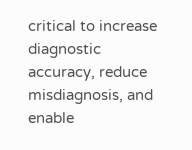critical to increase diagnostic accuracy, reduce misdiagnosis, and enable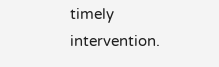timely intervention.